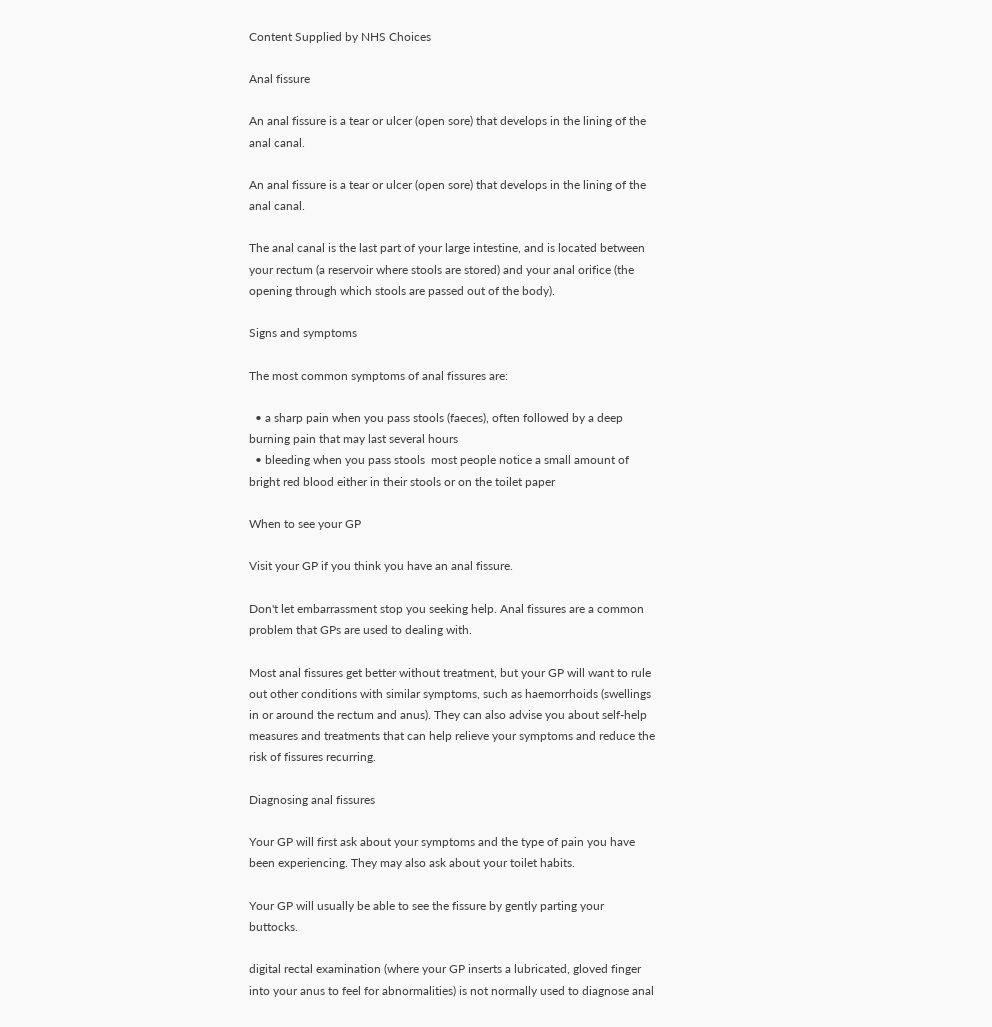Content Supplied by NHS Choices

Anal fissure

An anal fissure is a tear or ulcer (open sore) that develops in the lining of the anal canal.

An anal fissure is a tear or ulcer (open sore) that develops in the lining of the anal canal.

The anal canal is the last part of your large intestine, and is located between your rectum (a reservoir where stools are stored) and your anal orifice (the opening through which stools are passed out of the body).

Signs and symptoms

The most common symptoms of anal fissures are:

  • a sharp pain when you pass stools (faeces), often followed by a deep burning pain that may last several hours
  • bleeding when you pass stools  most people notice a small amount of bright red blood either in their stools or on the toilet paper

When to see your GP

Visit your GP if you think you have an anal fissure.

Don't let embarrassment stop you seeking help. Anal fissures are a common problem that GPs are used to dealing with.

Most anal fissures get better without treatment, but your GP will want to rule out other conditions with similar symptoms, such as haemorrhoids (swellings in or around the rectum and anus). They can also advise you about self-help measures and treatments that can help relieve your symptoms and reduce the risk of fissures recurring.

Diagnosing anal fissures

Your GP will first ask about your symptoms and the type of pain you have been experiencing. They may also ask about your toilet habits.

Your GP will usually be able to see the fissure by gently parting your buttocks.

digital rectal examination (where your GP inserts a lubricated, gloved finger into your anus to feel for abnormalities) is not normally used to diagnose anal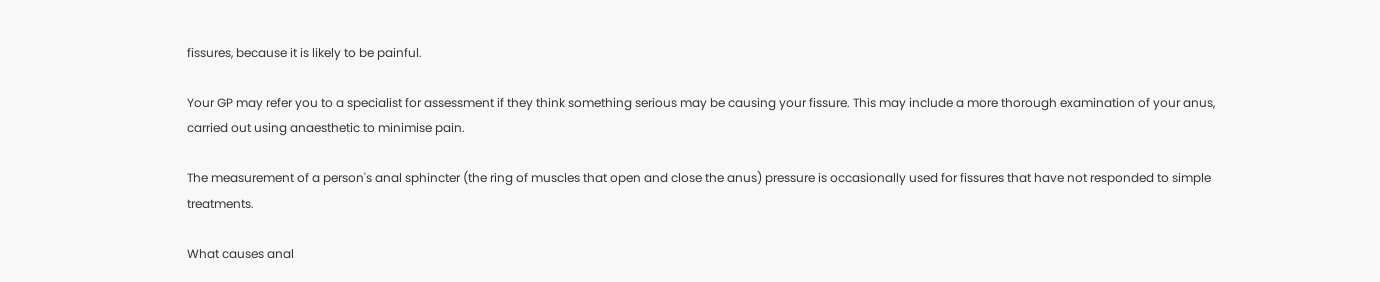fissures, because it is likely to be painful.

Your GP may refer you to a specialist for assessment if they think something serious may be causing your fissure. This may include a more thorough examination of your anus, carried out using anaesthetic to minimise pain.

The measurement of a person's anal sphincter (the ring of muscles that open and close the anus) pressure is occasionally used for fissures that have not responded to simple treatments.

What causes anal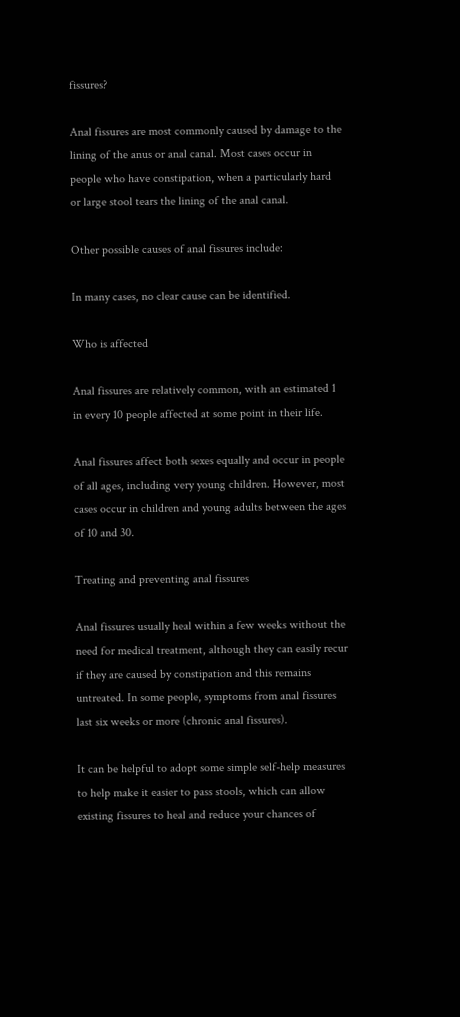fissures?

Anal fissures are most commonly caused by damage to the lining of the anus or anal canal. Most cases occur in people who have constipation, when a particularly hard or large stool tears the lining of the anal canal.

Other possible causes of anal fissures include:

In many cases, no clear cause can be identified.

Who is affected

Anal fissures are relatively common, with an estimated 1 in every 10 people affected at some point in their life.

Anal fissures affect both sexes equally and occur in people of all ages, including very young children. However, most cases occur in children and young adults between the ages of 10 and 30.

Treating and preventing anal fissures

Anal fissures usually heal within a few weeks without the need for medical treatment, although they can easily recur if they are caused by constipation and this remains untreated. In some people, symptoms from anal fissures last six weeks or more (chronic anal fissures).

It can be helpful to adopt some simple self-help measures to help make it easier to pass stools, which can allow existing fissures to heal and reduce your chances of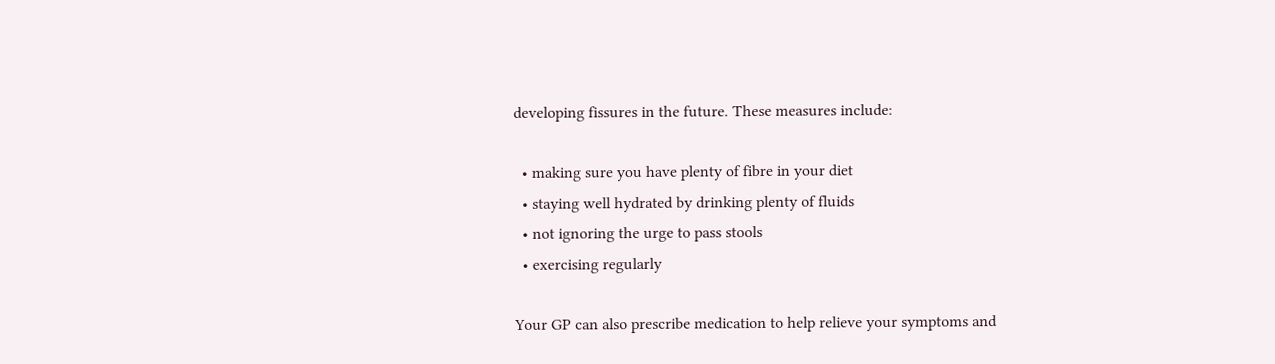developing fissures in the future. These measures include:

  • making sure you have plenty of fibre in your diet
  • staying well hydrated by drinking plenty of fluids
  • not ignoring the urge to pass stools
  • exercising regularly

Your GP can also prescribe medication to help relieve your symptoms and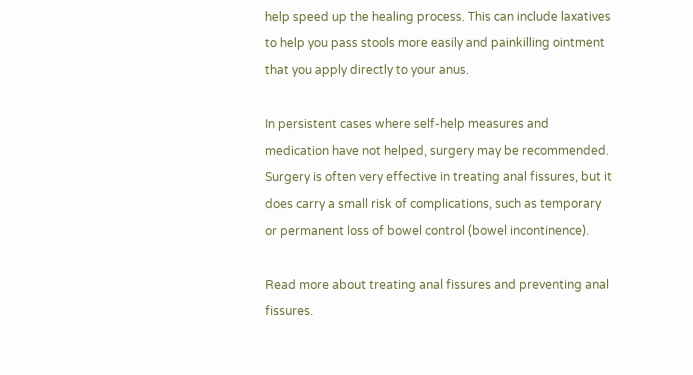help speed up the healing process. This can include laxatives to help you pass stools more easily and painkilling ointment that you apply directly to your anus.

In persistent cases where self-help measures and medication have not helped, surgery may be recommended. Surgery is often very effective in treating anal fissures, but it does carry a small risk of complications, such as temporary or permanent loss of bowel control (bowel incontinence).

Read more about treating anal fissures and preventing anal fissures.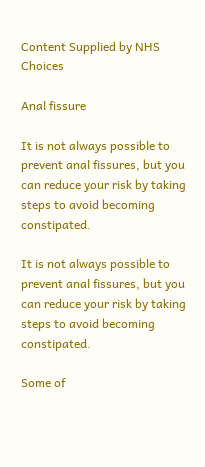Content Supplied by NHS Choices

Anal fissure

It is not always possible to prevent anal fissures, but you can reduce your risk by taking steps to avoid becoming constipated.

It is not always possible to prevent anal fissures, but you can reduce your risk by taking steps to avoid becoming constipated.

Some of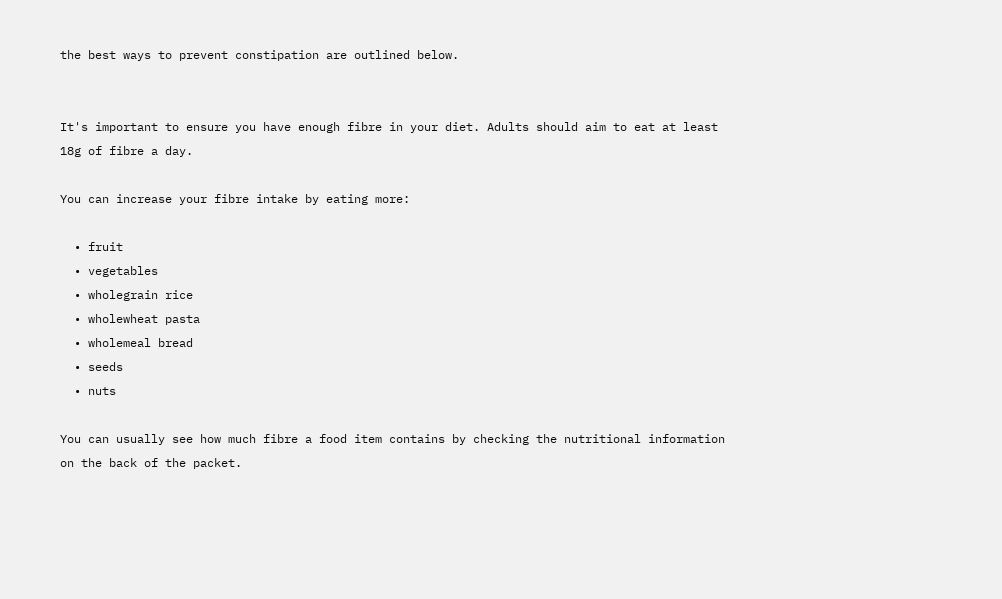the best ways to prevent constipation are outlined below.


It's important to ensure you have enough fibre in your diet. Adults should aim to eat at least 18g of fibre a day.

You can increase your fibre intake by eating more:

  • fruit
  • vegetables
  • wholegrain rice
  • wholewheat pasta
  • wholemeal bread
  • seeds
  • nuts

You can usually see how much fibre a food item contains by checking the nutritional information on the back of the packet.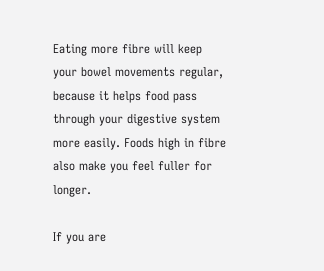Eating more fibre will keep your bowel movements regular, because it helps food pass through your digestive system more easily. Foods high in fibre also make you feel fuller for longer.

If you are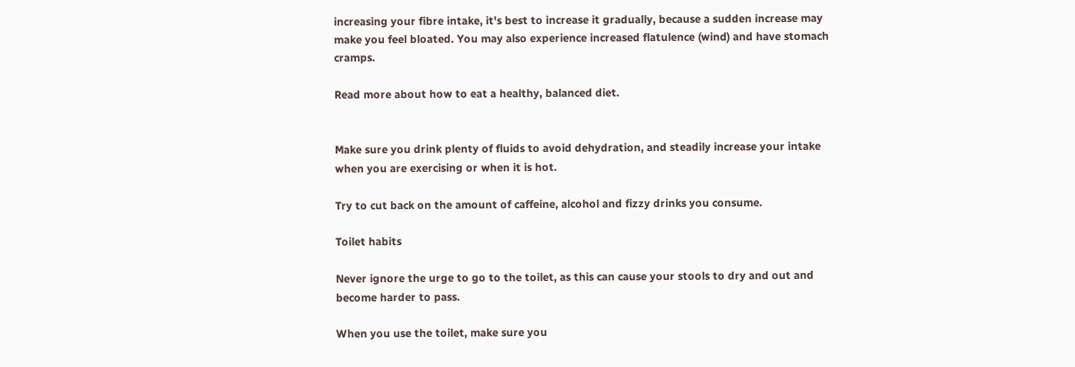increasing your fibre intake, it's best to increase it gradually, because a sudden increase may make you feel bloated. You may also experience increased flatulence (wind) and have stomach cramps.

Read more about how to eat a healthy, balanced diet.


Make sure you drink plenty of fluids to avoid dehydration, and steadily increase your intake when you are exercising or when it is hot.

Try to cut back on the amount of caffeine, alcohol and fizzy drinks you consume.

Toilet habits

Never ignore the urge to go to the toilet, as this can cause your stools to dry and out and become harder to pass.

When you use the toilet, make sure you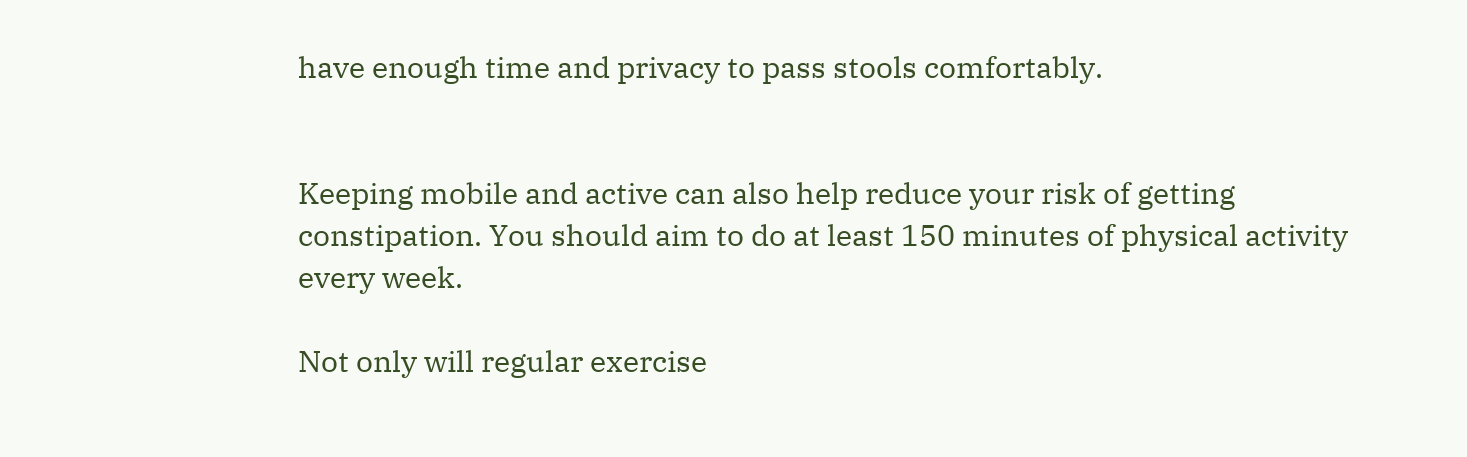have enough time and privacy to pass stools comfortably.


Keeping mobile and active can also help reduce your risk of getting constipation. You should aim to do at least 150 minutes of physical activity every week.

Not only will regular exercise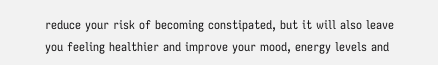reduce your risk of becoming constipated, but it will also leave you feeling healthier and improve your mood, energy levels and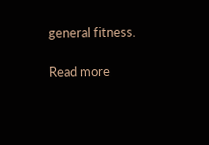general fitness.

Read more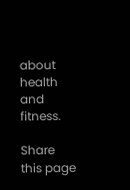about health and fitness.

Share this page